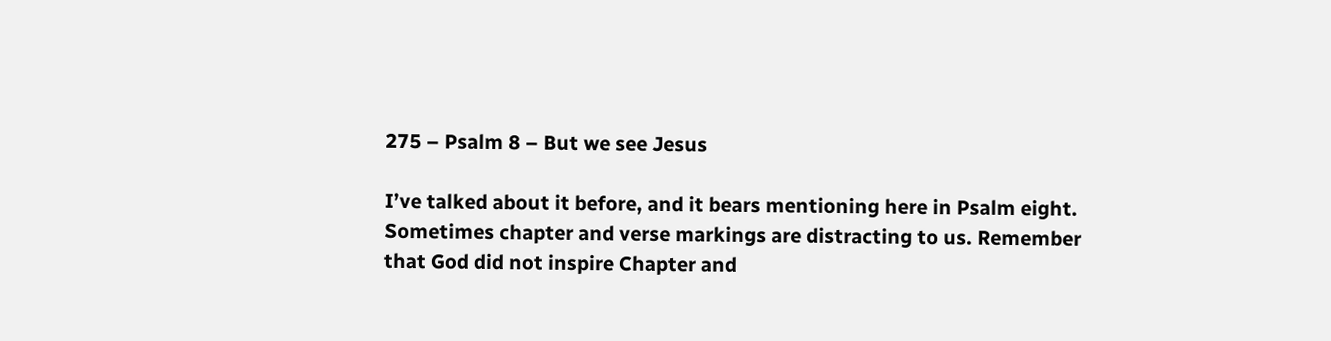275 – Psalm 8 – But we see Jesus

I’ve talked about it before, and it bears mentioning here in Psalm eight. Sometimes chapter and verse markings are distracting to us. Remember that God did not inspire Chapter and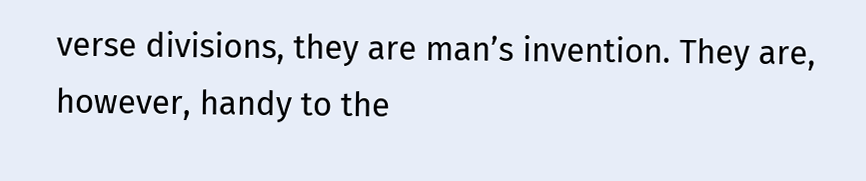verse divisions, they are man’s invention. They are, however, handy to the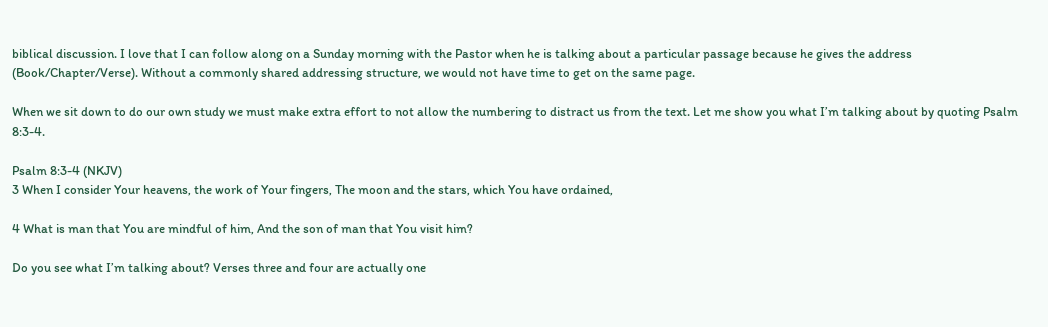biblical discussion. I love that I can follow along on a Sunday morning with the Pastor when he is talking about a particular passage because he gives the address (Book/Chapter/Verse). Without a commonly shared addressing structure, we would not have time to get on the same page.

When we sit down to do our own study we must make extra effort to not allow the numbering to distract us from the text. Let me show you what I’m talking about by quoting Psalm 8:3-4.

Psalm 8:3-4 (NKJV)
3 When I consider Your heavens, the work of Your fingers, The moon and the stars, which You have ordained,

4 What is man that You are mindful of him, And the son of man that You visit him?

Do you see what I’m talking about? Verses three and four are actually one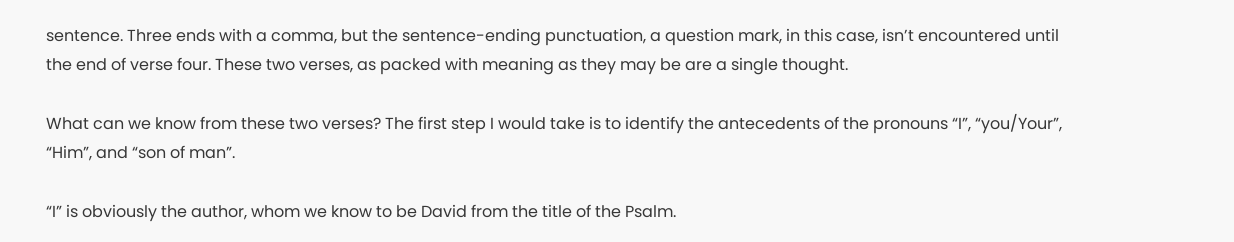sentence. Three ends with a comma, but the sentence-ending punctuation, a question mark, in this case, isn’t encountered until the end of verse four. These two verses, as packed with meaning as they may be are a single thought.

What can we know from these two verses? The first step I would take is to identify the antecedents of the pronouns “I”, “you/Your”, “Him”, and “son of man”.

“I” is obviously the author, whom we know to be David from the title of the Psalm.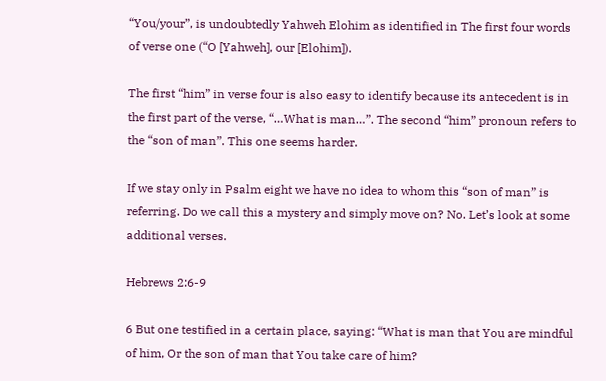“You/your”, is undoubtedly Yahweh Elohim as identified in The first four words of verse one (“O [Yahweh], our [Elohim]).

The first “him” in verse four is also easy to identify because its antecedent is in the first part of the verse, “…What is man…”. The second “him” pronoun refers to the “son of man”. This one seems harder.

If we stay only in Psalm eight we have no idea to whom this “son of man” is referring. Do we call this a mystery and simply move on? No. Let’s look at some additional verses.

Hebrews 2:6-9

6 But one testified in a certain place, saying: “What is man that You are mindful of him, Or the son of man that You take care of him?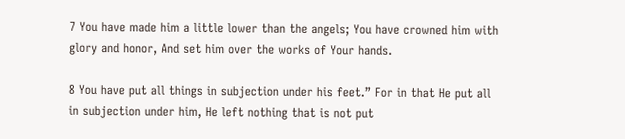7 You have made him a little lower than the angels; You have crowned him with glory and honor, And set him over the works of Your hands.

8 You have put all things in subjection under his feet.” For in that He put all in subjection under him, He left nothing that is not put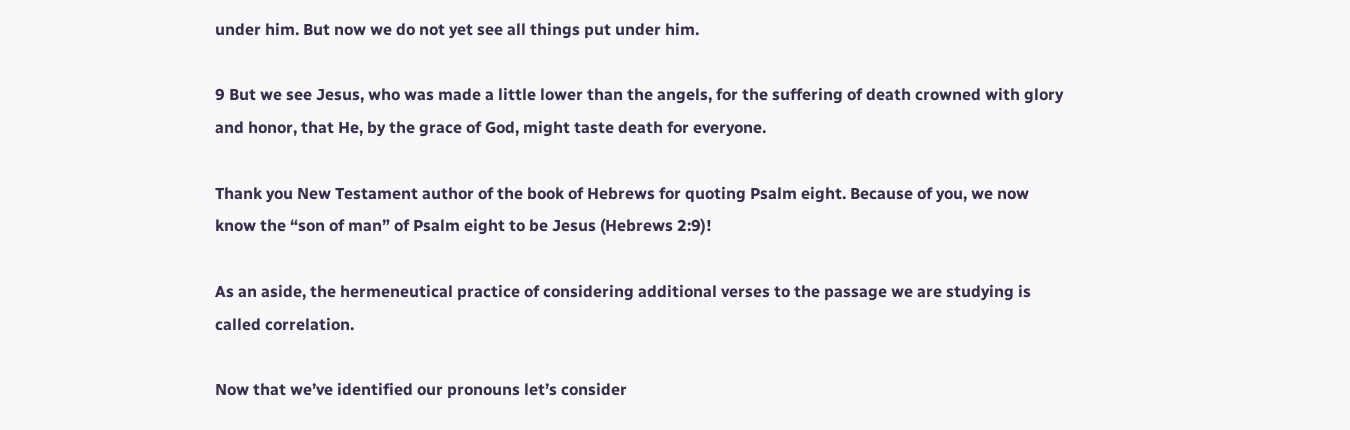under him. But now we do not yet see all things put under him.

9 But we see Jesus, who was made a little lower than the angels, for the suffering of death crowned with glory and honor, that He, by the grace of God, might taste death for everyone.

Thank you New Testament author of the book of Hebrews for quoting Psalm eight. Because of you, we now know the “son of man” of Psalm eight to be Jesus (Hebrews 2:9)!

As an aside, the hermeneutical practice of considering additional verses to the passage we are studying is called correlation.

Now that we’ve identified our pronouns let’s consider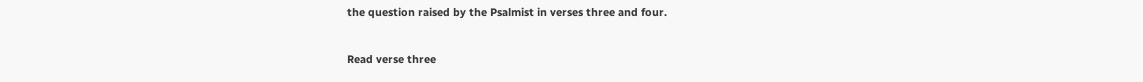the question raised by the Psalmist in verses three and four.

Read verse three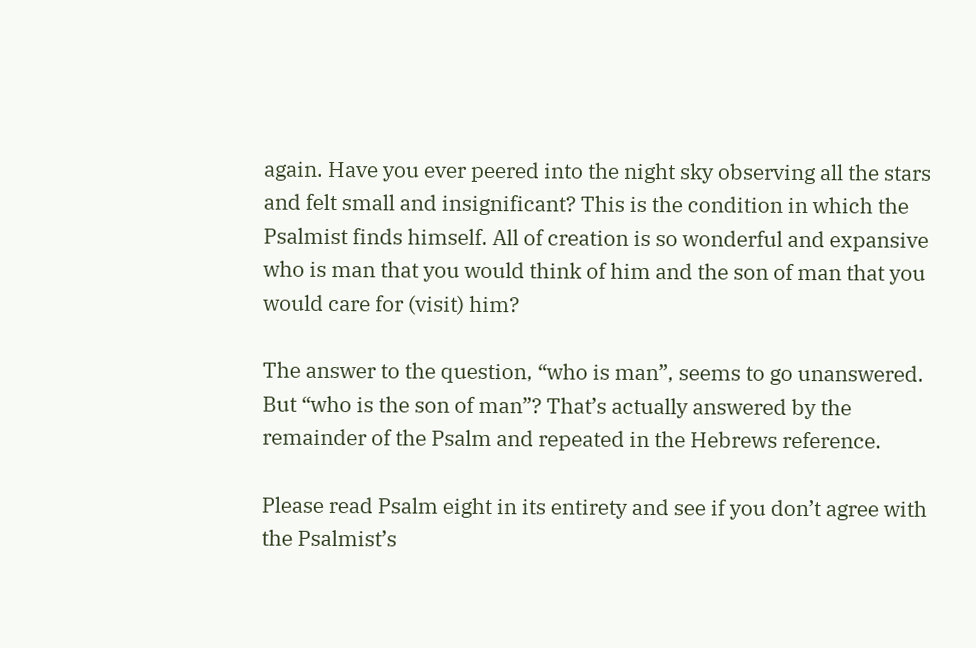again. Have you ever peered into the night sky observing all the stars and felt small and insignificant? This is the condition in which the Psalmist finds himself. All of creation is so wonderful and expansive who is man that you would think of him and the son of man that you would care for (visit) him?

The answer to the question, “who is man”, seems to go unanswered. But “who is the son of man”? That’s actually answered by the remainder of the Psalm and repeated in the Hebrews reference.

Please read Psalm eight in its entirety and see if you don’t agree with the Psalmist’s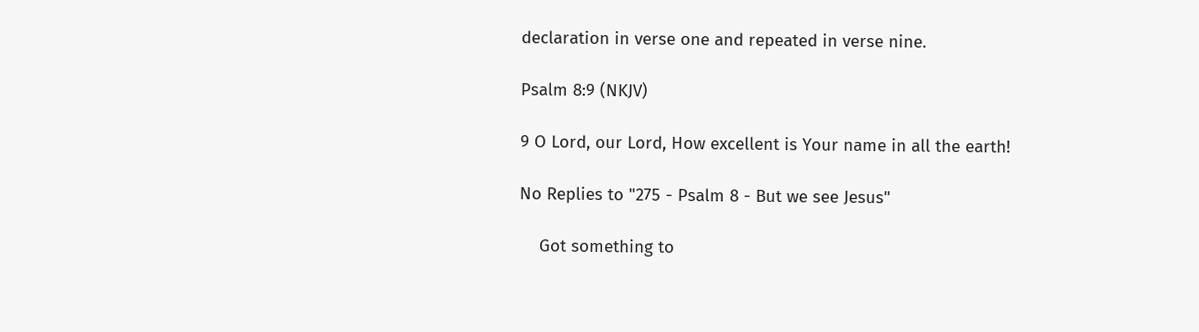declaration in verse one and repeated in verse nine.

Psalm 8:9 (NKJV)

9 O Lord, our Lord, How excellent is Your name in all the earth!

No Replies to "275 - Psalm 8 - But we see Jesus"

    Got something to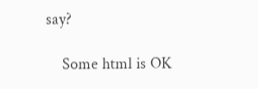say?

    Some html is OK